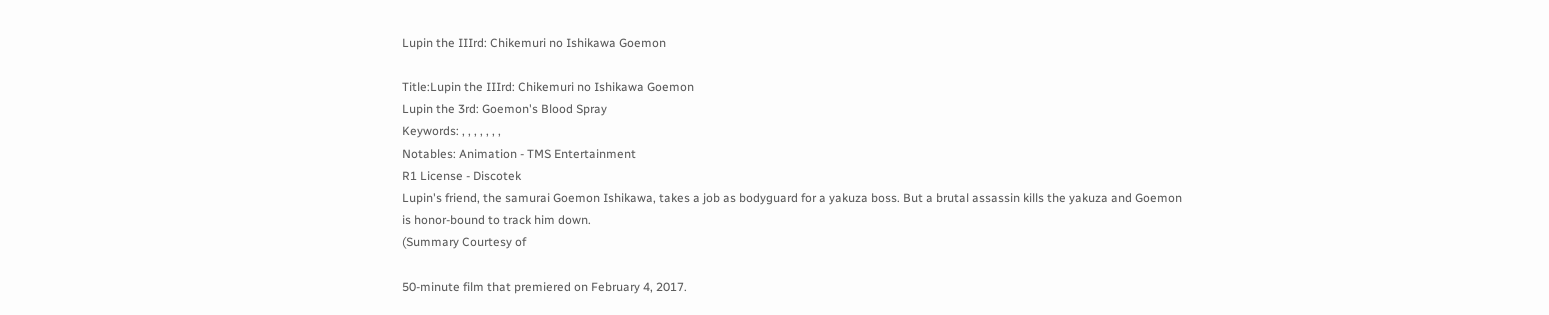Lupin the IIIrd: Chikemuri no Ishikawa Goemon

Title:Lupin the IIIrd: Chikemuri no Ishikawa Goemon
Lupin the 3rd: Goemon's Blood Spray
Keywords: , , , , , , ,
Notables: Animation - TMS Entertainment
R1 License - Discotek
Lupin's friend, the samurai Goemon Ishikawa, takes a job as bodyguard for a yakuza boss. But a brutal assassin kills the yakuza and Goemon is honor-bound to track him down.
(Summary Courtesy of

50-minute film that premiered on February 4, 2017.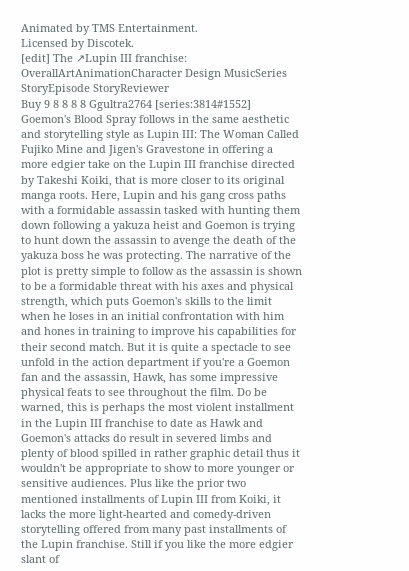Animated by TMS Entertainment.
Licensed by Discotek.
[edit] The ↗Lupin III franchise:
OverallArtAnimationCharacter Design MusicSeries StoryEpisode StoryReviewer
Buy 9 8 8 8 8 Ggultra2764 [series:3814#1552]
Goemon's Blood Spray follows in the same aesthetic and storytelling style as Lupin III: The Woman Called Fujiko Mine and Jigen's Gravestone in offering a more edgier take on the Lupin III franchise directed by Takeshi Koiki, that is more closer to its original manga roots. Here, Lupin and his gang cross paths with a formidable assassin tasked with hunting them down following a yakuza heist and Goemon is trying to hunt down the assassin to avenge the death of the yakuza boss he was protecting. The narrative of the plot is pretty simple to follow as the assassin is shown to be a formidable threat with his axes and physical strength, which puts Goemon's skills to the limit when he loses in an initial confrontation with him and hones in training to improve his capabilities for their second match. But it is quite a spectacle to see unfold in the action department if you're a Goemon fan and the assassin, Hawk, has some impressive physical feats to see throughout the film. Do be warned, this is perhaps the most violent installment in the Lupin III franchise to date as Hawk and Goemon's attacks do result in severed limbs and plenty of blood spilled in rather graphic detail thus it wouldn't be appropriate to show to more younger or sensitive audiences. Plus like the prior two mentioned installments of Lupin III from Koiki, it lacks the more light-hearted and comedy-driven storytelling offered from many past installments of the Lupin franchise. Still if you like the more edgier slant of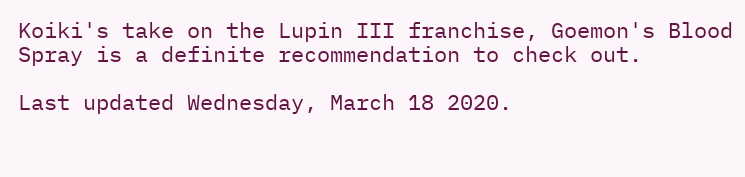Koiki's take on the Lupin III franchise, Goemon's Blood Spray is a definite recommendation to check out.

Last updated Wednesday, March 18 2020.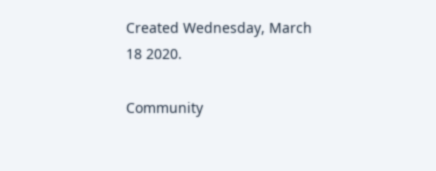Created Wednesday, March 18 2020.

Community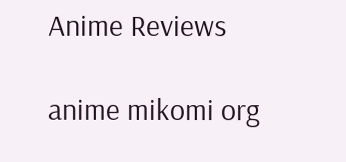Anime Reviews

anime mikomi org